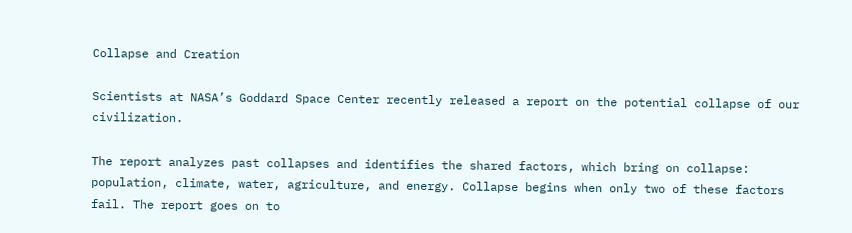Collapse and Creation

Scientists at NASA’s Goddard Space Center recently released a report on the potential collapse of our civilization.

The report analyzes past collapses and identifies the shared factors, which bring on collapse: population, climate, water, agriculture, and energy. Collapse begins when only two of these factors fail. The report goes on to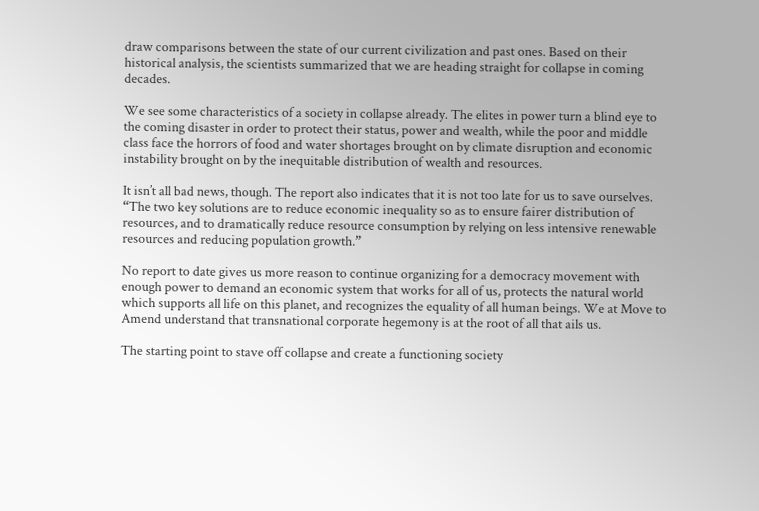draw comparisons between the state of our current civilization and past ones. Based on their historical analysis, the scientists summarized that we are heading straight for collapse in coming decades.

We see some characteristics of a society in collapse already. The elites in power turn a blind eye to the coming disaster in order to protect their status, power and wealth, while the poor and middle class face the horrors of food and water shortages brought on by climate disruption and economic instability brought on by the inequitable distribution of wealth and resources.

It isn’t all bad news, though. The report also indicates that it is not too late for us to save ourselves. “The two key solutions are to reduce economic inequality so as to ensure fairer distribution of resources, and to dramatically reduce resource consumption by relying on less intensive renewable resources and reducing population growth.”

No report to date gives us more reason to continue organizing for a democracy movement with enough power to demand an economic system that works for all of us, protects the natural world which supports all life on this planet, and recognizes the equality of all human beings. We at Move to Amend understand that transnational corporate hegemony is at the root of all that ails us.

The starting point to stave off collapse and create a functioning society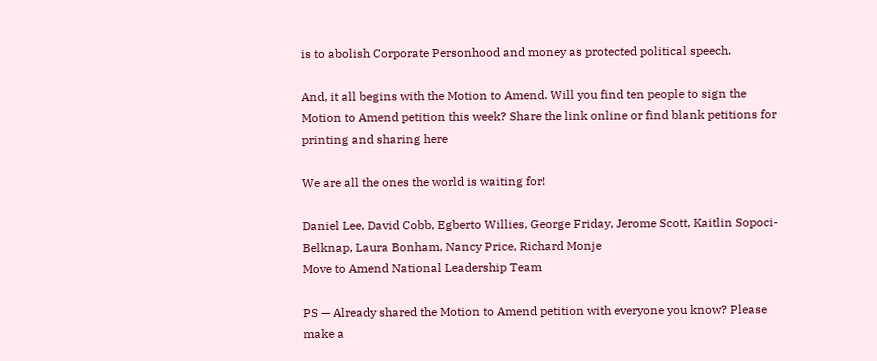is to abolish Corporate Personhood and money as protected political speech.

And, it all begins with the Motion to Amend. Will you find ten people to sign the Motion to Amend petition this week? Share the link online or find blank petitions for printing and sharing here

We are all the ones the world is waiting for!

Daniel Lee, David Cobb, Egberto Willies, George Friday, Jerome Scott, Kaitlin Sopoci-Belknap, Laura Bonham, Nancy Price, Richard Monje
Move to Amend National Leadership Team

PS — Already shared the Motion to Amend petition with everyone you know? Please make a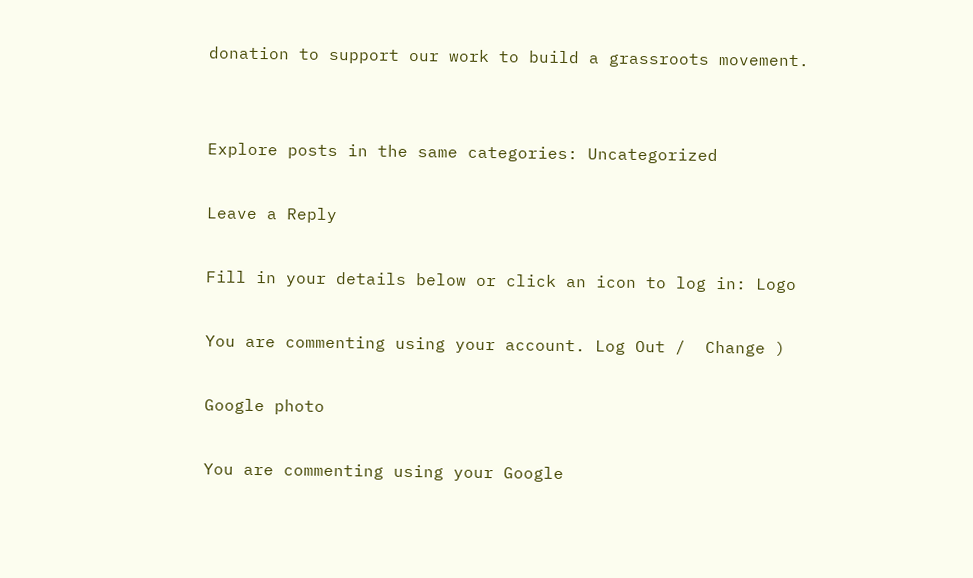donation to support our work to build a grassroots movement.


Explore posts in the same categories: Uncategorized

Leave a Reply

Fill in your details below or click an icon to log in: Logo

You are commenting using your account. Log Out /  Change )

Google photo

You are commenting using your Google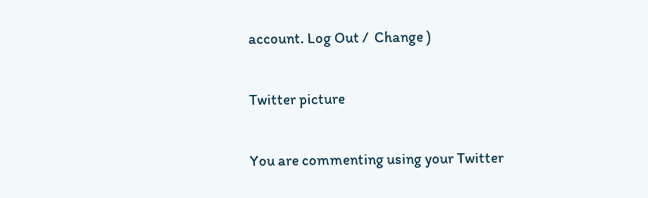account. Log Out /  Change )

Twitter picture

You are commenting using your Twitter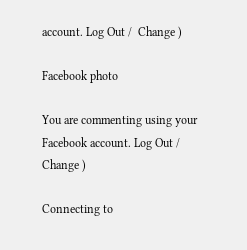account. Log Out /  Change )

Facebook photo

You are commenting using your Facebook account. Log Out /  Change )

Connecting to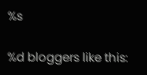%s

%d bloggers like this: